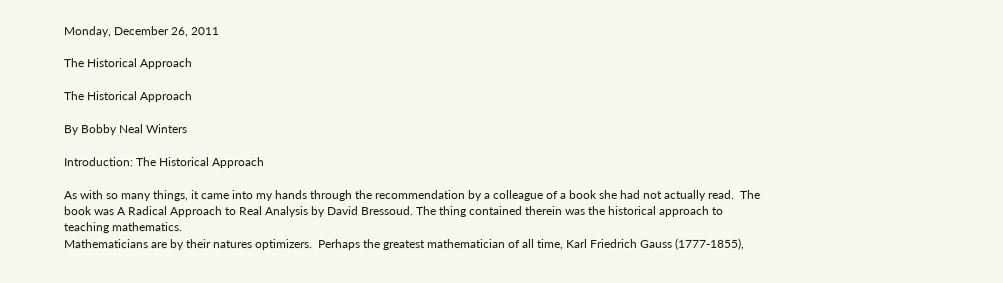Monday, December 26, 2011

The Historical Approach

The Historical Approach

By Bobby Neal Winters

Introduction: The Historical Approach

As with so many things, it came into my hands through the recommendation by a colleague of a book she had not actually read.  The book was A Radical Approach to Real Analysis by David Bressoud. The thing contained therein was the historical approach to teaching mathematics.
Mathematicians are by their natures optimizers.  Perhaps the greatest mathematician of all time, Karl Friedrich Gauss (1777-1855),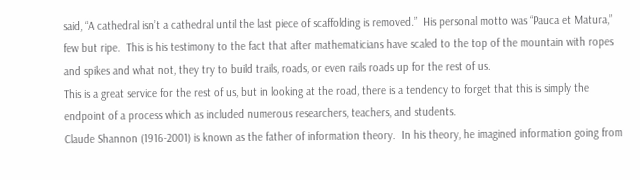said, “A cathedral isn’t a cathedral until the last piece of scaffolding is removed.”  His personal motto was “Pauca et Matura,” few but ripe.  This is his testimony to the fact that after mathematicians have scaled to the top of the mountain with ropes and spikes and what not, they try to build trails, roads, or even rails roads up for the rest of us.
This is a great service for the rest of us, but in looking at the road, there is a tendency to forget that this is simply the endpoint of a process which as included numerous researchers, teachers, and students.
Claude Shannon (1916-2001) is known as the father of information theory.  In his theory, he imagined information going from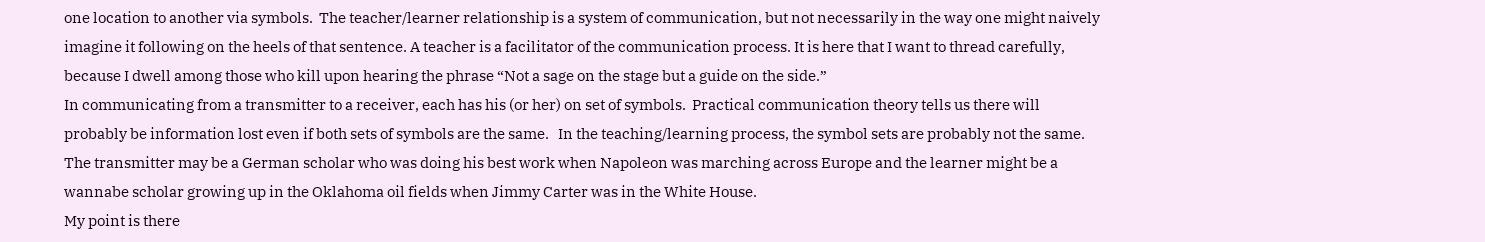one location to another via symbols.  The teacher/learner relationship is a system of communication, but not necessarily in the way one might naively imagine it following on the heels of that sentence. A teacher is a facilitator of the communication process. It is here that I want to thread carefully, because I dwell among those who kill upon hearing the phrase “Not a sage on the stage but a guide on the side.”
In communicating from a transmitter to a receiver, each has his (or her) on set of symbols.  Practical communication theory tells us there will probably be information lost even if both sets of symbols are the same.   In the teaching/learning process, the symbol sets are probably not the same.  The transmitter may be a German scholar who was doing his best work when Napoleon was marching across Europe and the learner might be a wannabe scholar growing up in the Oklahoma oil fields when Jimmy Carter was in the White House.
My point is there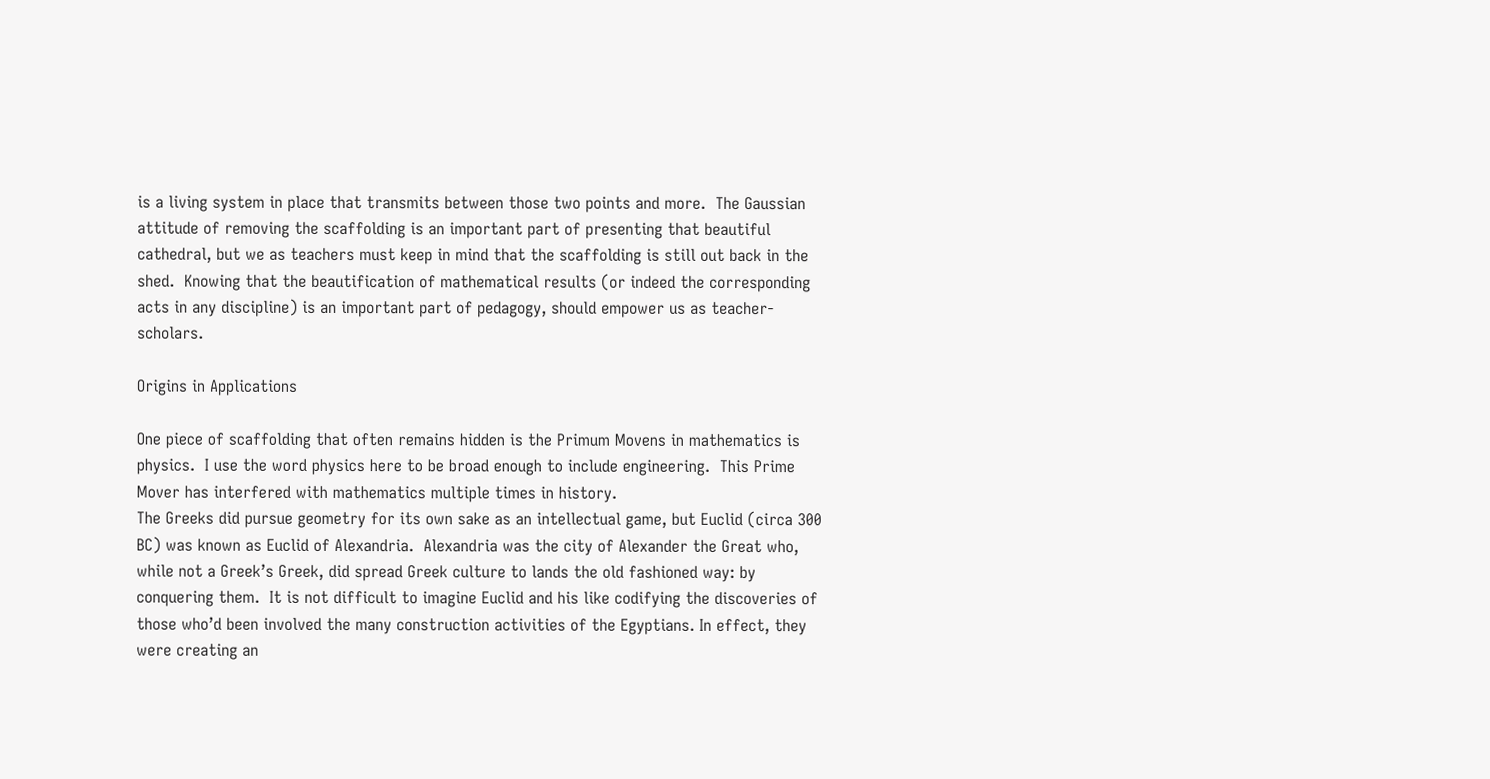is a living system in place that transmits between those two points and more.  The Gaussian attitude of removing the scaffolding is an important part of presenting that beautiful cathedral, but we as teachers must keep in mind that the scaffolding is still out back in the shed.  Knowing that the beautification of mathematical results (or indeed the corresponding acts in any discipline) is an important part of pedagogy, should empower us as teacher-scholars.

Origins in Applications

One piece of scaffolding that often remains hidden is the Primum Movens in mathematics is physics.  I use the word physics here to be broad enough to include engineering.  This Prime Mover has interfered with mathematics multiple times in history.
The Greeks did pursue geometry for its own sake as an intellectual game, but Euclid (circa 300 BC) was known as Euclid of Alexandria.  Alexandria was the city of Alexander the Great who, while not a Greek’s Greek, did spread Greek culture to lands the old fashioned way: by conquering them.  It is not difficult to imagine Euclid and his like codifying the discoveries of those who’d been involved the many construction activities of the Egyptians. In effect, they were creating an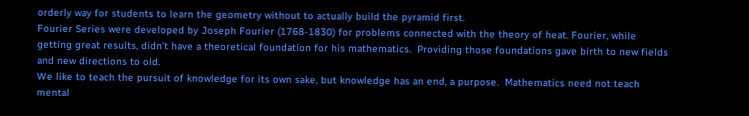orderly way for students to learn the geometry without to actually build the pyramid first.
Fourier Series were developed by Joseph Fourier (1768-1830) for problems connected with the theory of heat. Fourier, while getting great results, didn’t have a theoretical foundation for his mathematics.  Providing those foundations gave birth to new fields and new directions to old.
We like to teach the pursuit of knowledge for its own sake, but knowledge has an end, a purpose.  Mathematics need not teach mental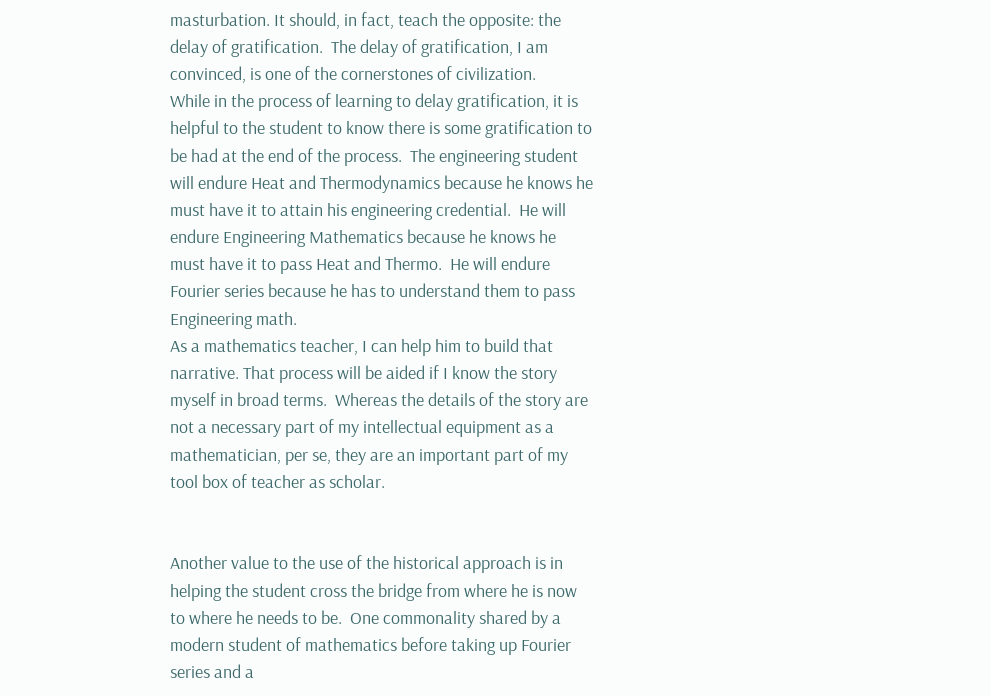masturbation. It should, in fact, teach the opposite: the delay of gratification.  The delay of gratification, I am convinced, is one of the cornerstones of civilization.
While in the process of learning to delay gratification, it is helpful to the student to know there is some gratification to be had at the end of the process.  The engineering student will endure Heat and Thermodynamics because he knows he must have it to attain his engineering credential.  He will endure Engineering Mathematics because he knows he must have it to pass Heat and Thermo.  He will endure Fourier series because he has to understand them to pass Engineering math.
As a mathematics teacher, I can help him to build that narrative. That process will be aided if I know the story myself in broad terms.  Whereas the details of the story are not a necessary part of my intellectual equipment as a mathematician, per se, they are an important part of my tool box of teacher as scholar.


Another value to the use of the historical approach is in helping the student cross the bridge from where he is now to where he needs to be.  One commonality shared by a modern student of mathematics before taking up Fourier series and a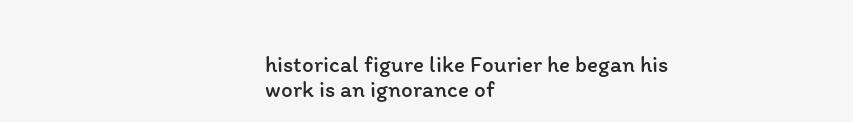historical figure like Fourier he began his work is an ignorance of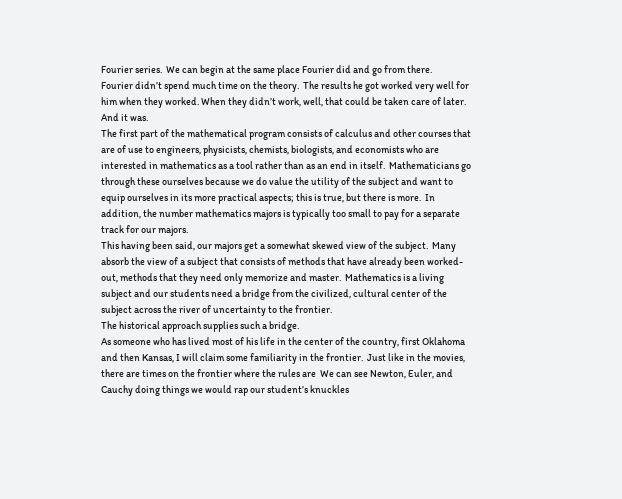Fourier series.  We can begin at the same place Fourier did and go from there.
Fourier didn’t spend much time on the theory.  The results he got worked very well for him when they worked. When they didn’t work, well, that could be taken care of later.
And it was.
The first part of the mathematical program consists of calculus and other courses that are of use to engineers, physicists, chemists, biologists, and economists who are interested in mathematics as a tool rather than as an end in itself.  Mathematicians go through these ourselves because we do value the utility of the subject and want to equip ourselves in its more practical aspects; this is true, but there is more.  In addition, the number mathematics majors is typically too small to pay for a separate track for our majors.
This having been said, our majors get a somewhat skewed view of the subject.  Many absorb the view of a subject that consists of methods that have already been worked-out, methods that they need only memorize and master.  Mathematics is a living subject and our students need a bridge from the civilized, cultural center of the subject across the river of uncertainty to the frontier.
The historical approach supplies such a bridge.
As someone who has lived most of his life in the center of the country, first Oklahoma and then Kansas, I will claim some familiarity in the frontier.  Just like in the movies, there are times on the frontier where the rules are  We can see Newton, Euler, and Cauchy doing things we would rap our student’s knuckles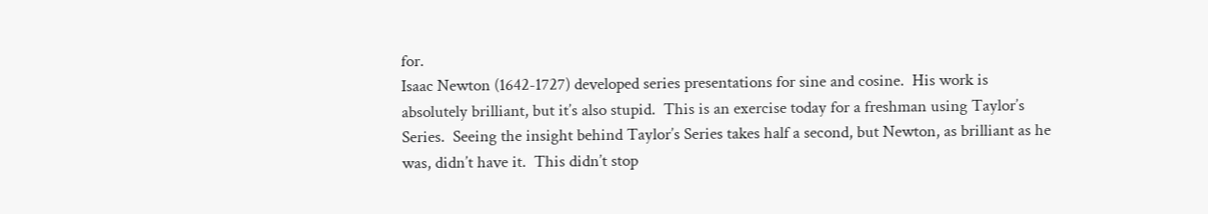for.
Isaac Newton (1642-1727) developed series presentations for sine and cosine.  His work is absolutely brilliant, but it’s also stupid.  This is an exercise today for a freshman using Taylor’s Series.  Seeing the insight behind Taylor’s Series takes half a second, but Newton, as brilliant as he was, didn’t have it.  This didn’t stop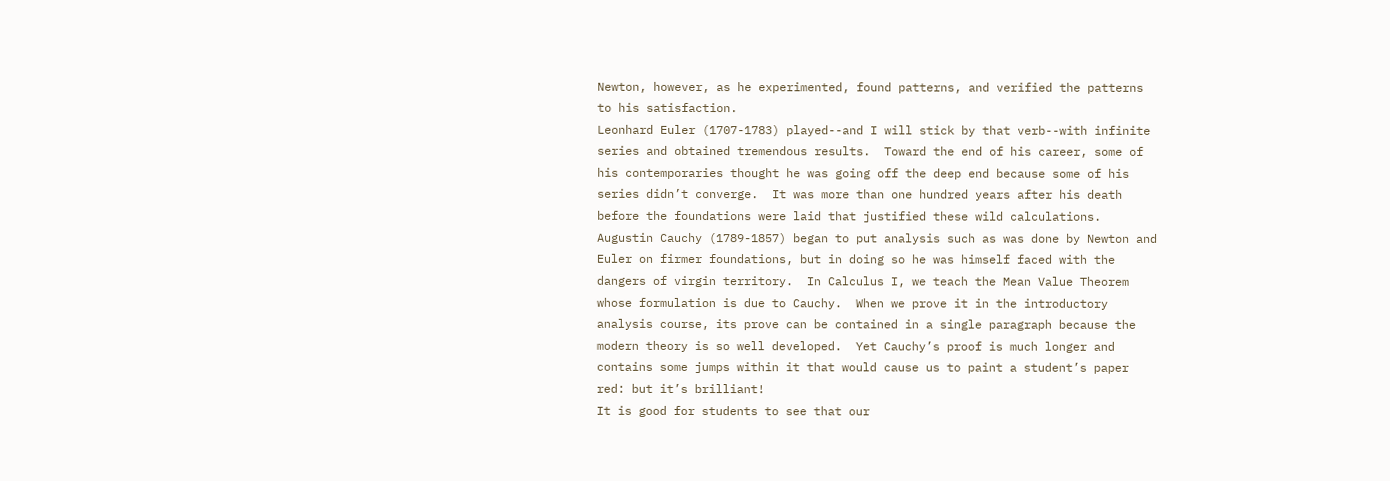Newton, however, as he experimented, found patterns, and verified the patterns to his satisfaction.
Leonhard Euler (1707-1783) played--and I will stick by that verb--with infinite series and obtained tremendous results.  Toward the end of his career, some of his contemporaries thought he was going off the deep end because some of his series didn’t converge.  It was more than one hundred years after his death before the foundations were laid that justified these wild calculations.
Augustin Cauchy (1789-1857) began to put analysis such as was done by Newton and Euler on firmer foundations, but in doing so he was himself faced with the dangers of virgin territory.  In Calculus I, we teach the Mean Value Theorem whose formulation is due to Cauchy.  When we prove it in the introductory analysis course, its prove can be contained in a single paragraph because the modern theory is so well developed.  Yet Cauchy’s proof is much longer and contains some jumps within it that would cause us to paint a student’s paper red: but it’s brilliant!
It is good for students to see that our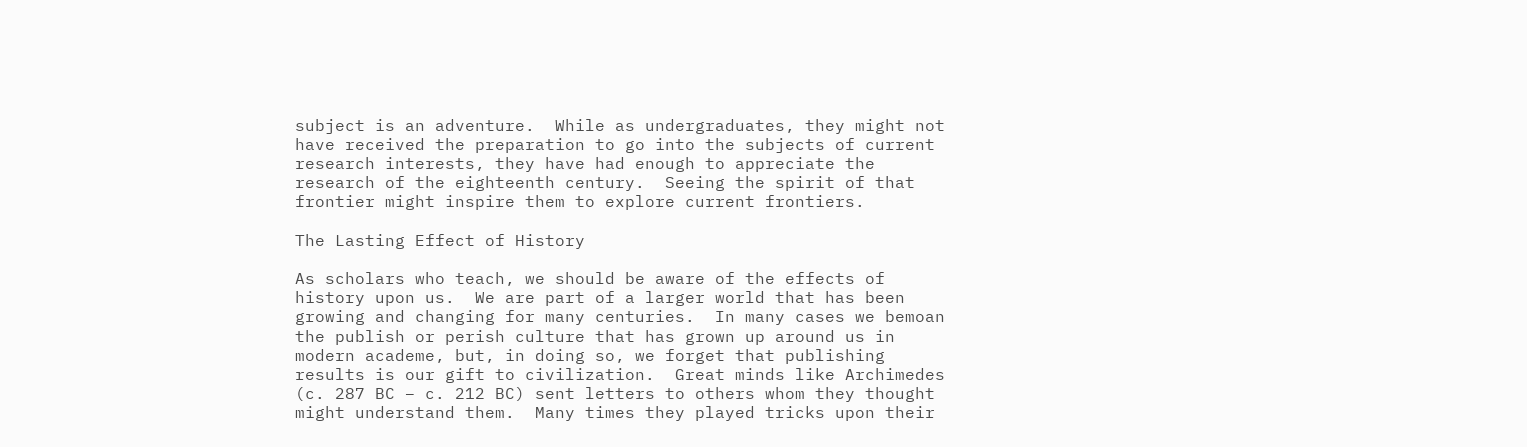subject is an adventure.  While as undergraduates, they might not have received the preparation to go into the subjects of current research interests, they have had enough to appreciate the research of the eighteenth century.  Seeing the spirit of that frontier might inspire them to explore current frontiers.

The Lasting Effect of History

As scholars who teach, we should be aware of the effects of history upon us.  We are part of a larger world that has been growing and changing for many centuries.  In many cases we bemoan the publish or perish culture that has grown up around us in modern academe, but, in doing so, we forget that publishing results is our gift to civilization.  Great minds like Archimedes (c. 287 BC – c. 212 BC) sent letters to others whom they thought might understand them.  Many times they played tricks upon their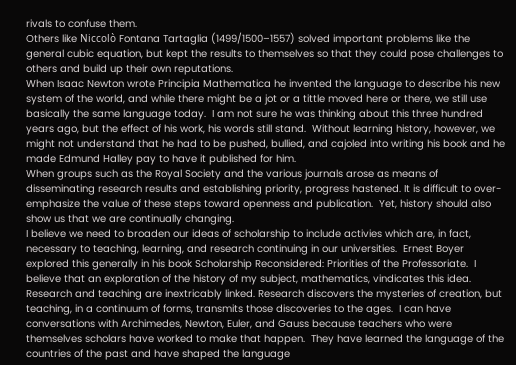rivals to confuse them.
Others like Niccolò Fontana Tartaglia (1499/1500–1557) solved important problems like the general cubic equation, but kept the results to themselves so that they could pose challenges to others and build up their own reputations.
When Isaac Newton wrote Principia Mathematica he invented the language to describe his new system of the world, and while there might be a jot or a tittle moved here or there, we still use basically the same language today.  I am not sure he was thinking about this three hundred years ago, but the effect of his work, his words still stand.  Without learning history, however, we might not understand that he had to be pushed, bullied, and cajoled into writing his book and he made Edmund Halley pay to have it published for him.
When groups such as the Royal Society and the various journals arose as means of disseminating research results and establishing priority, progress hastened. It is difficult to over-emphasize the value of these steps toward openness and publication.  Yet, history should also show us that we are continually changing.
I believe we need to broaden our ideas of scholarship to include activies which are, in fact, necessary to teaching, learning, and research continuing in our universities.  Ernest Boyer explored this generally in his book Scholarship Reconsidered: Priorities of the Professoriate.  I believe that an exploration of the history of my subject, mathematics, vindicates this idea.
Research and teaching are inextricably linked. Research discovers the mysteries of creation, but teaching, in a continuum of forms, transmits those discoveries to the ages.  I can have conversations with Archimedes, Newton, Euler, and Gauss because teachers who were themselves scholars have worked to make that happen.  They have learned the language of the countries of the past and have shaped the language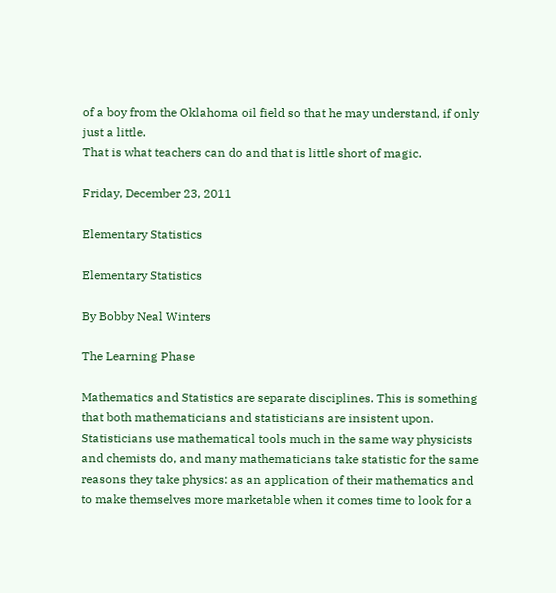of a boy from the Oklahoma oil field so that he may understand, if only just a little.
That is what teachers can do and that is little short of magic.

Friday, December 23, 2011

Elementary Statistics

Elementary Statistics

By Bobby Neal Winters

The Learning Phase

Mathematics and Statistics are separate disciplines. This is something that both mathematicians and statisticians are insistent upon. Statisticians use mathematical tools much in the same way physicists and chemists do, and many mathematicians take statistic for the same reasons they take physics: as an application of their mathematics and to make themselves more marketable when it comes time to look for a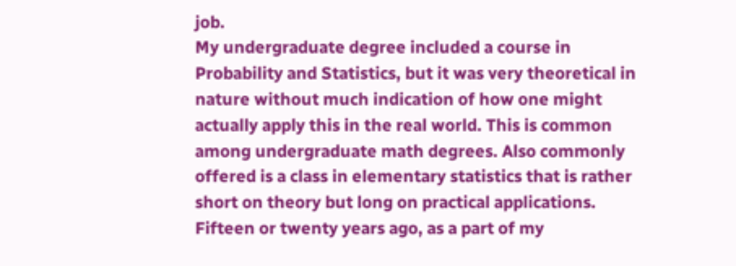job.
My undergraduate degree included a course in Probability and Statistics, but it was very theoretical in nature without much indication of how one might actually apply this in the real world. This is common among undergraduate math degrees. Also commonly offered is a class in elementary statistics that is rather short on theory but long on practical applications.
Fifteen or twenty years ago, as a part of my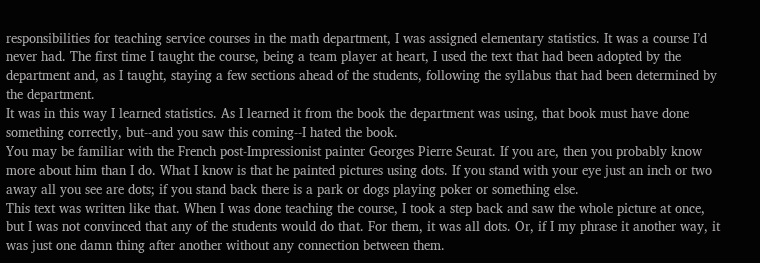responsibilities for teaching service courses in the math department, I was assigned elementary statistics. It was a course I’d never had. The first time I taught the course, being a team player at heart, I used the text that had been adopted by the department and, as I taught, staying a few sections ahead of the students, following the syllabus that had been determined by the department.
It was in this way I learned statistics. As I learned it from the book the department was using, that book must have done something correctly, but--and you saw this coming--I hated the book.
You may be familiar with the French post-Impressionist painter Georges Pierre Seurat. If you are, then you probably know more about him than I do. What I know is that he painted pictures using dots. If you stand with your eye just an inch or two away all you see are dots; if you stand back there is a park or dogs playing poker or something else.
This text was written like that. When I was done teaching the course, I took a step back and saw the whole picture at once, but I was not convinced that any of the students would do that. For them, it was all dots. Or, if I my phrase it another way, it was just one damn thing after another without any connection between them.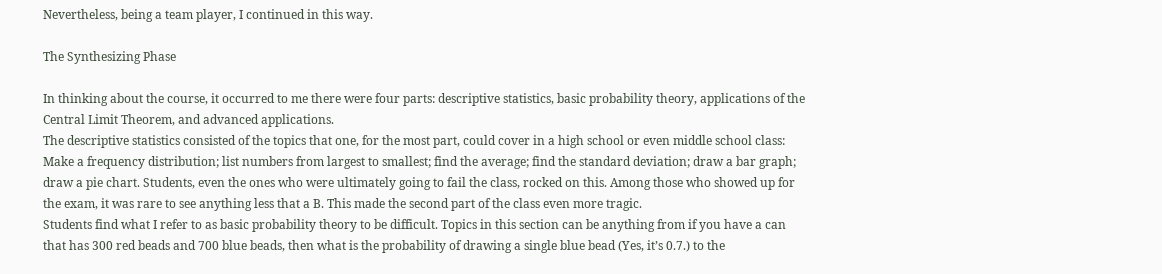Nevertheless, being a team player, I continued in this way.

The Synthesizing Phase

In thinking about the course, it occurred to me there were four parts: descriptive statistics, basic probability theory, applications of the Central Limit Theorem, and advanced applications.
The descriptive statistics consisted of the topics that one, for the most part, could cover in a high school or even middle school class: Make a frequency distribution; list numbers from largest to smallest; find the average; find the standard deviation; draw a bar graph; draw a pie chart. Students, even the ones who were ultimately going to fail the class, rocked on this. Among those who showed up for the exam, it was rare to see anything less that a B. This made the second part of the class even more tragic.
Students find what I refer to as basic probability theory to be difficult. Topics in this section can be anything from if you have a can that has 300 red beads and 700 blue beads, then what is the probability of drawing a single blue bead (Yes, it’s 0.7.) to the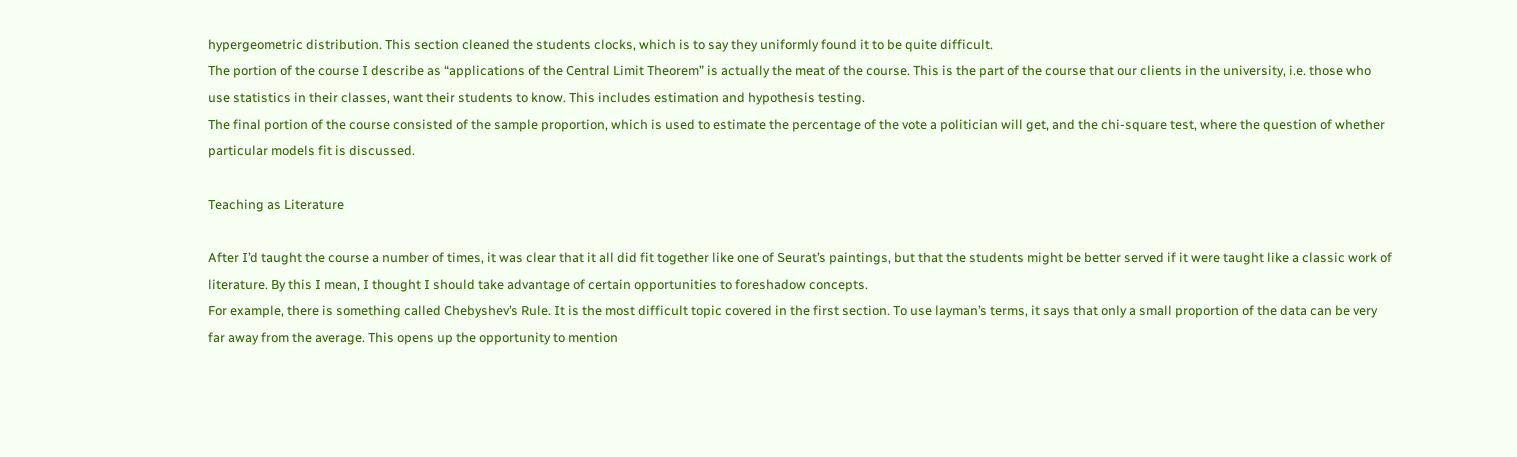hypergeometric distribution. This section cleaned the students clocks, which is to say they uniformly found it to be quite difficult.
The portion of the course I describe as “applications of the Central Limit Theorem” is actually the meat of the course. This is the part of the course that our clients in the university, i.e. those who use statistics in their classes, want their students to know. This includes estimation and hypothesis testing.
The final portion of the course consisted of the sample proportion, which is used to estimate the percentage of the vote a politician will get, and the chi-square test, where the question of whether particular models fit is discussed.

Teaching as Literature

After I’d taught the course a number of times, it was clear that it all did fit together like one of Seurat’s paintings, but that the students might be better served if it were taught like a classic work of literature. By this I mean, I thought I should take advantage of certain opportunities to foreshadow concepts.
For example, there is something called Chebyshev’s Rule. It is the most difficult topic covered in the first section. To use layman’s terms, it says that only a small proportion of the data can be very far away from the average. This opens up the opportunity to mention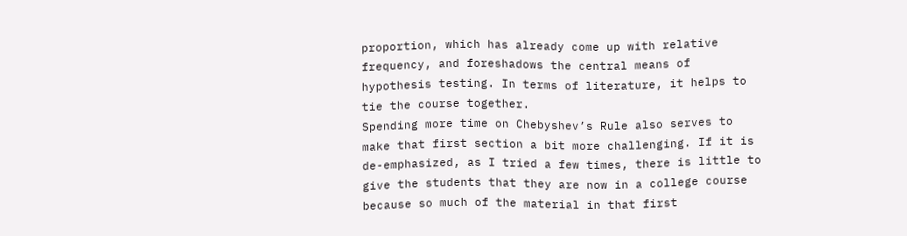proportion, which has already come up with relative frequency, and foreshadows the central means of hypothesis testing. In terms of literature, it helps to tie the course together.
Spending more time on Chebyshev’s Rule also serves to make that first section a bit more challenging. If it is de-emphasized, as I tried a few times, there is little to give the students that they are now in a college course because so much of the material in that first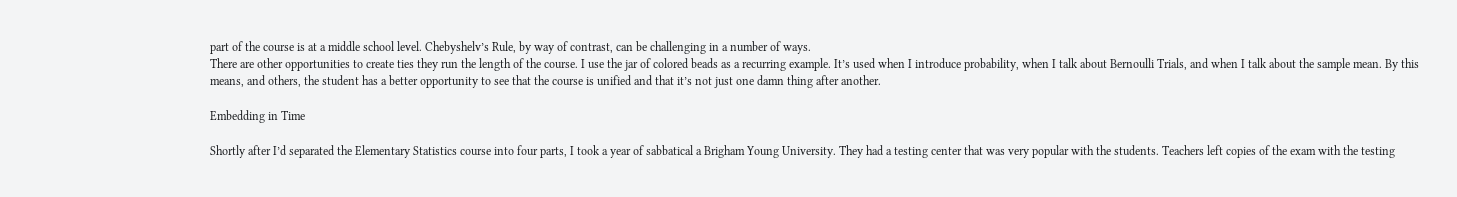part of the course is at a middle school level. Chebyshelv’s Rule, by way of contrast, can be challenging in a number of ways.
There are other opportunities to create ties they run the length of the course. I use the jar of colored beads as a recurring example. It’s used when I introduce probability, when I talk about Bernoulli Trials, and when I talk about the sample mean. By this means, and others, the student has a better opportunity to see that the course is unified and that it’s not just one damn thing after another.

Embedding in Time

Shortly after I’d separated the Elementary Statistics course into four parts, I took a year of sabbatical a Brigham Young University. They had a testing center that was very popular with the students. Teachers left copies of the exam with the testing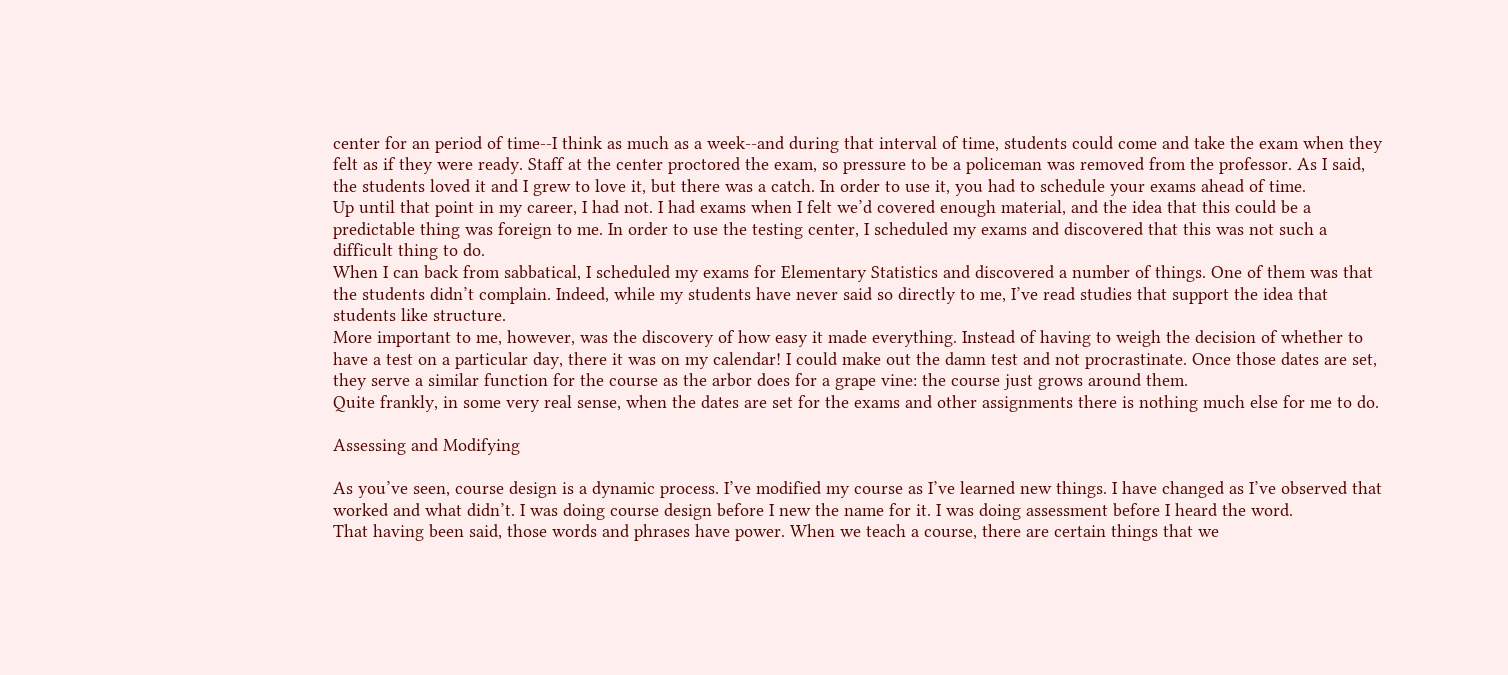center for an period of time--I think as much as a week--and during that interval of time, students could come and take the exam when they felt as if they were ready. Staff at the center proctored the exam, so pressure to be a policeman was removed from the professor. As I said, the students loved it and I grew to love it, but there was a catch. In order to use it, you had to schedule your exams ahead of time.
Up until that point in my career, I had not. I had exams when I felt we’d covered enough material, and the idea that this could be a predictable thing was foreign to me. In order to use the testing center, I scheduled my exams and discovered that this was not such a difficult thing to do.
When I can back from sabbatical, I scheduled my exams for Elementary Statistics and discovered a number of things. One of them was that the students didn’t complain. Indeed, while my students have never said so directly to me, I’ve read studies that support the idea that students like structure.
More important to me, however, was the discovery of how easy it made everything. Instead of having to weigh the decision of whether to have a test on a particular day, there it was on my calendar! I could make out the damn test and not procrastinate. Once those dates are set, they serve a similar function for the course as the arbor does for a grape vine: the course just grows around them.
Quite frankly, in some very real sense, when the dates are set for the exams and other assignments there is nothing much else for me to do.

Assessing and Modifying

As you’ve seen, course design is a dynamic process. I’ve modified my course as I’ve learned new things. I have changed as I’ve observed that worked and what didn’t. I was doing course design before I new the name for it. I was doing assessment before I heard the word.
That having been said, those words and phrases have power. When we teach a course, there are certain things that we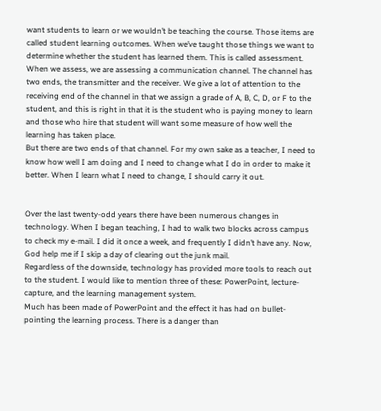want students to learn or we wouldn’t be teaching the course. Those items are called student learning outcomes. When we’ve taught those things we want to determine whether the student has learned them. This is called assessment.
When we assess, we are assessing a communication channel. The channel has two ends, the transmitter and the receiver. We give a lot of attention to the receiving end of the channel in that we assign a grade of A, B, C, D, or F to the student, and this is right in that it is the student who is paying money to learn and those who hire that student will want some measure of how well the learning has taken place.
But there are two ends of that channel. For my own sake as a teacher, I need to know how well I am doing and I need to change what I do in order to make it better. When I learn what I need to change, I should carry it out.


Over the last twenty-odd years there have been numerous changes in technology. When I began teaching, I had to walk two blocks across campus to check my e-mail. I did it once a week, and frequently I didn’t have any. Now, God help me if I skip a day of clearing out the junk mail.
Regardless of the downside, technology has provided more tools to reach out to the student. I would like to mention three of these: PowerPoint, lecture-capture, and the learning management system.
Much has been made of PowerPoint and the effect it has had on bullet-pointing the learning process. There is a danger than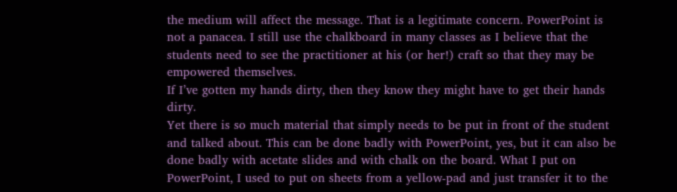the medium will affect the message. That is a legitimate concern. PowerPoint is not a panacea. I still use the chalkboard in many classes as I believe that the students need to see the practitioner at his (or her!) craft so that they may be empowered themselves.
If I’ve gotten my hands dirty, then they know they might have to get their hands dirty.
Yet there is so much material that simply needs to be put in front of the student and talked about. This can be done badly with PowerPoint, yes, but it can also be done badly with acetate slides and with chalk on the board. What I put on PowerPoint, I used to put on sheets from a yellow-pad and just transfer it to the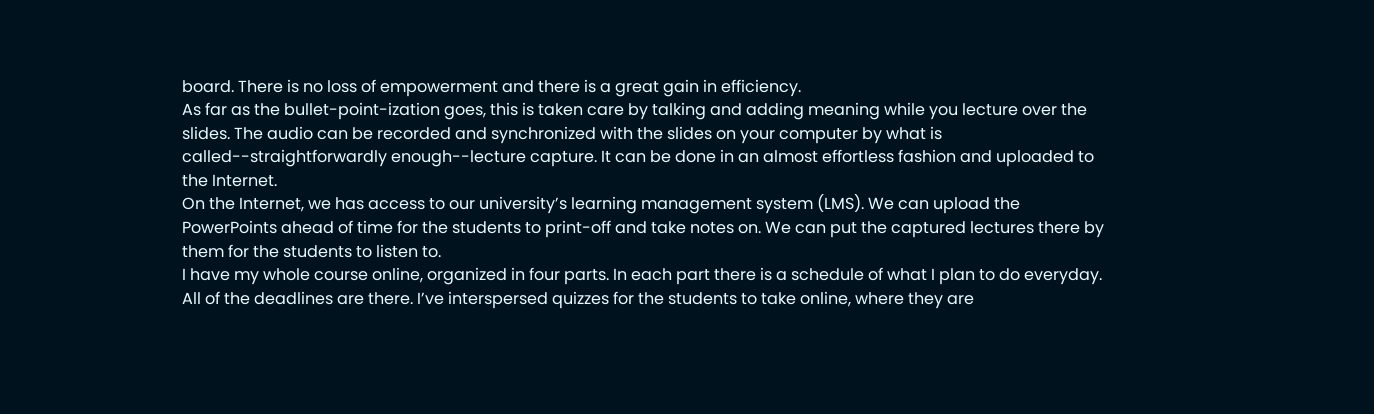board. There is no loss of empowerment and there is a great gain in efficiency.
As far as the bullet-point-ization goes, this is taken care by talking and adding meaning while you lecture over the slides. The audio can be recorded and synchronized with the slides on your computer by what is called--straightforwardly enough--lecture capture. It can be done in an almost effortless fashion and uploaded to the Internet.
On the Internet, we has access to our university’s learning management system (LMS). We can upload the PowerPoints ahead of time for the students to print-off and take notes on. We can put the captured lectures there by them for the students to listen to.
I have my whole course online, organized in four parts. In each part there is a schedule of what I plan to do everyday. All of the deadlines are there. I’ve interspersed quizzes for the students to take online, where they are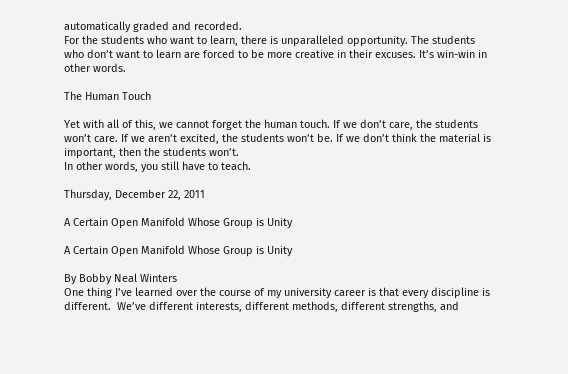automatically graded and recorded.
For the students who want to learn, there is unparalleled opportunity. The students who don’t want to learn are forced to be more creative in their excuses. It’s win-win in other words.

The Human Touch

Yet with all of this, we cannot forget the human touch. If we don’t care, the students won’t care. If we aren’t excited, the students won’t be. If we don’t think the material is important, then the students won’t.
In other words, you still have to teach.

Thursday, December 22, 2011

A Certain Open Manifold Whose Group is Unity

A Certain Open Manifold Whose Group is Unity

By Bobby Neal Winters
One thing I’ve learned over the course of my university career is that every discipline is different.  We’ve different interests, different methods, different strengths, and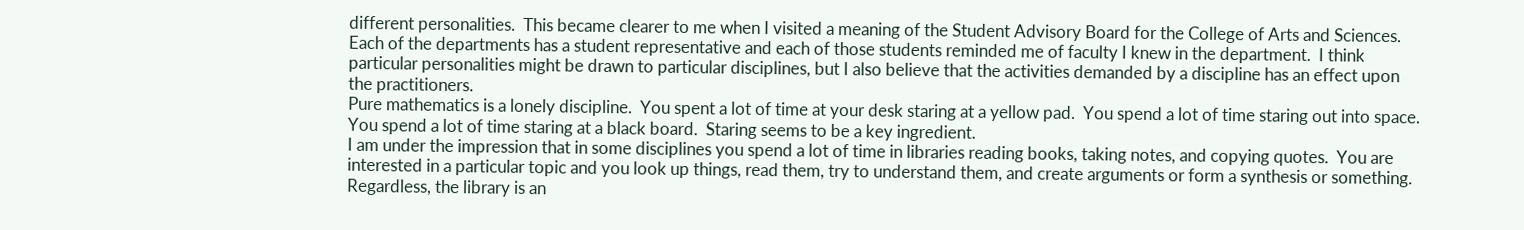different personalities.  This became clearer to me when I visited a meaning of the Student Advisory Board for the College of Arts and Sciences.  Each of the departments has a student representative and each of those students reminded me of faculty I knew in the department.  I think particular personalities might be drawn to particular disciplines, but I also believe that the activities demanded by a discipline has an effect upon the practitioners.
Pure mathematics is a lonely discipline.  You spent a lot of time at your desk staring at a yellow pad.  You spend a lot of time staring out into space.  You spend a lot of time staring at a black board.  Staring seems to be a key ingredient.
I am under the impression that in some disciplines you spend a lot of time in libraries reading books, taking notes, and copying quotes.  You are interested in a particular topic and you look up things, read them, try to understand them, and create arguments or form a synthesis or something. Regardless, the library is an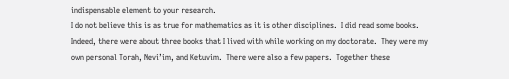indispensable element to your research.
I do not believe this is as true for mathematics as it is other disciplines.  I did read some books.  Indeed, there were about three books that I lived with while working on my doctorate.  They were my own personal Torah, Nevi’im, and Ketuvim.  There were also a few papers.  Together these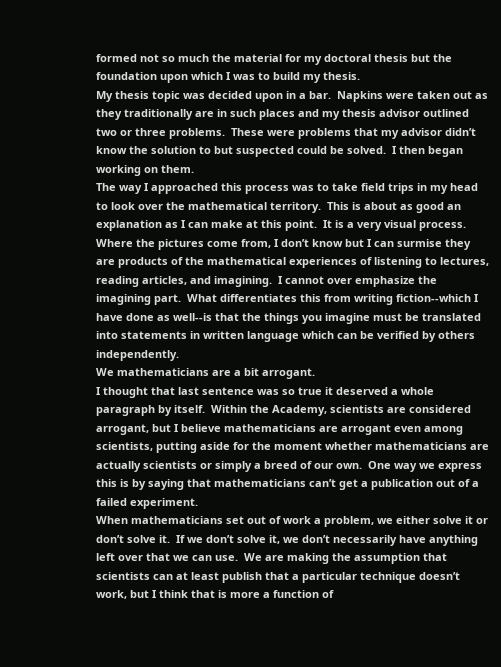formed not so much the material for my doctoral thesis but the foundation upon which I was to build my thesis.
My thesis topic was decided upon in a bar.  Napkins were taken out as they traditionally are in such places and my thesis advisor outlined two or three problems.  These were problems that my advisor didn’t know the solution to but suspected could be solved.  I then began working on them.
The way I approached this process was to take field trips in my head to look over the mathematical territory.  This is about as good an explanation as I can make at this point.  It is a very visual process.  Where the pictures come from, I don’t know but I can surmise they are products of the mathematical experiences of listening to lectures, reading articles, and imagining.  I cannot over emphasize the imagining part.  What differentiates this from writing fiction--which I have done as well--is that the things you imagine must be translated into statements in written language which can be verified by others independently.
We mathematicians are a bit arrogant.
I thought that last sentence was so true it deserved a whole paragraph by itself.  Within the Academy, scientists are considered arrogant, but I believe mathematicians are arrogant even among scientists, putting aside for the moment whether mathematicians are actually scientists or simply a breed of our own.  One way we express this is by saying that mathematicians can’t get a publication out of a failed experiment.
When mathematicians set out of work a problem, we either solve it or don’t solve it.  If we don’t solve it, we don’t necessarily have anything left over that we can use.  We are making the assumption that scientists can at least publish that a particular technique doesn’t work, but I think that is more a function of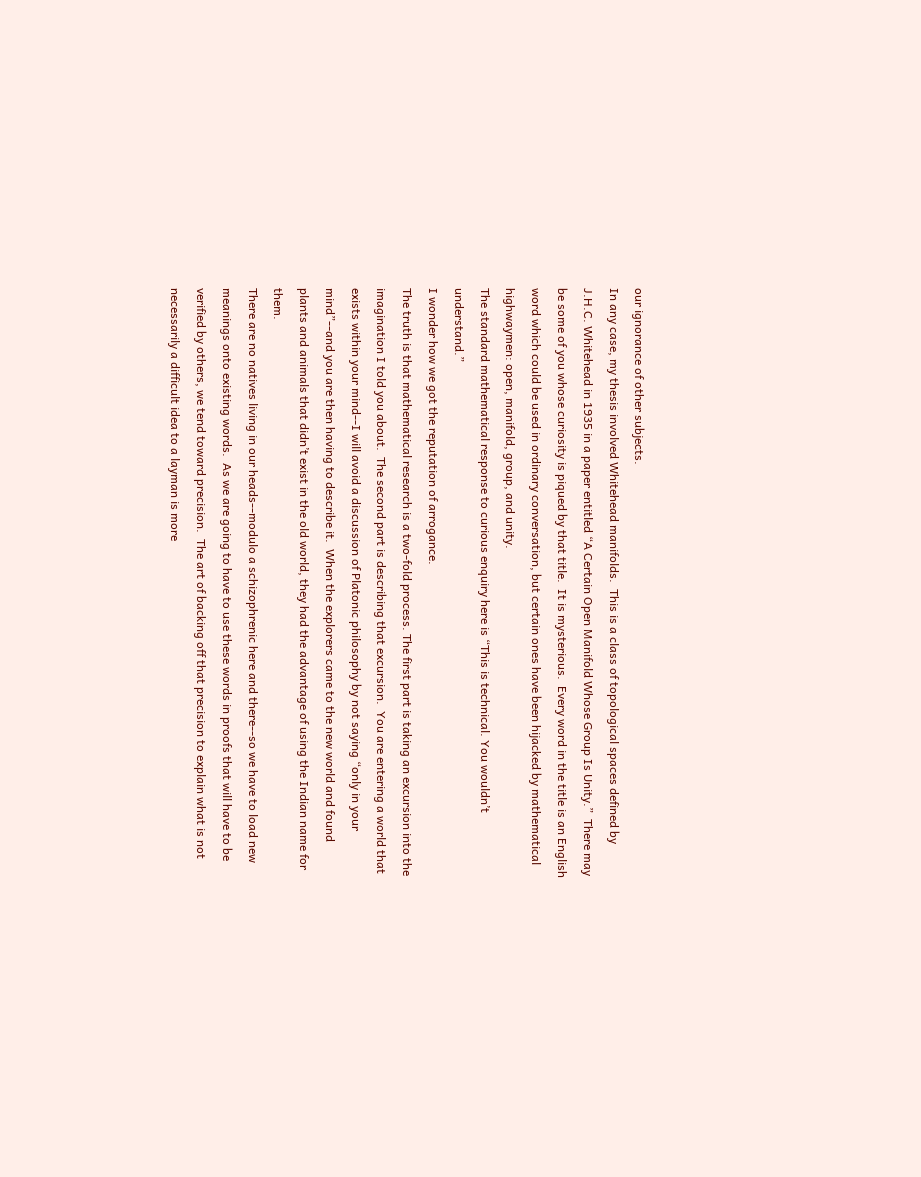our ignorance of other subjects.
In any case, my thesis involved Whitehead manifolds.  This is a class of topological spaces defined by J.H.C. Whitehead in 1935 in a paper entitled “A Certain Open Manifold Whose Group Is Unity.”  There may be some of you whose curiosity is piqued by that title.  It is mysterious.  Every word in the title is an English word which could be used in ordinary conversation, but certain ones have been hijacked by mathematical highwaymen: open, manifold, group, and unity.
The standard mathematical response to curious enquiry here is “This is technical. You wouldn’t understand.”
I wonder how we got the reputation of arrogance.
The truth is that mathematical research is a two-fold process. The first part is taking an excursion into the imagination I told you about.  The second part is describing that excursion.  You are entering a world that exists within your mind--I will avoid a discussion of Platonic philosophy by not saying “only in your mind”--and you are then having to describe it.  When the explorers came to the new world and found plants and animals that didn’t exist in the old world, they had the advantage of using the Indian name for them.
There are no natives living in our heads--modulo a schizophrenic here and there--so we have to load new meanings onto existing words.  As we are going to have to use these words in proofs that will have to be verified by others, we tend toward precision.  The art of backing off that precision to explain what is not necessarily a difficult idea to a layman is more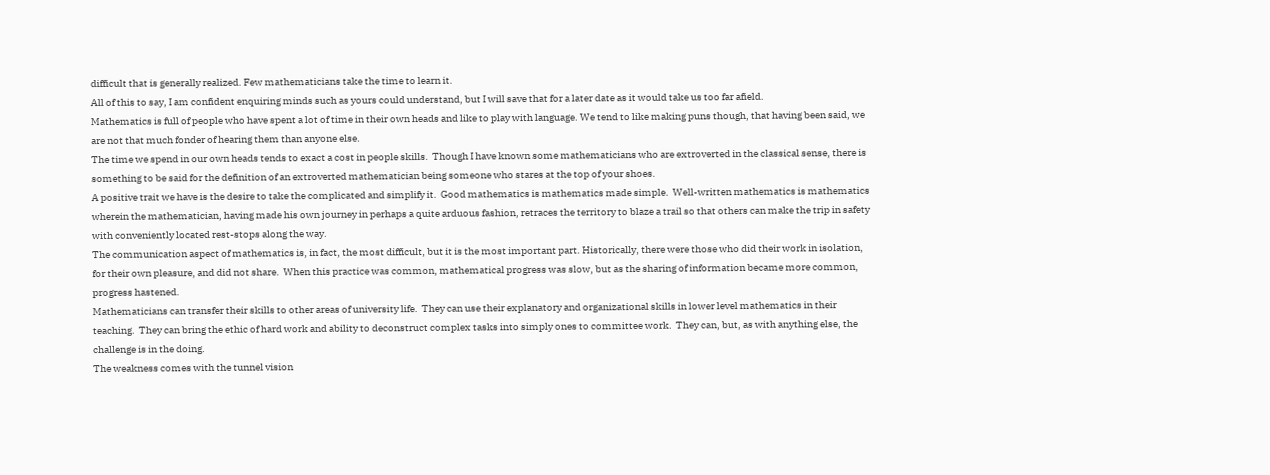difficult that is generally realized. Few mathematicians take the time to learn it.
All of this to say, I am confident enquiring minds such as yours could understand, but I will save that for a later date as it would take us too far afield.
Mathematics is full of people who have spent a lot of time in their own heads and like to play with language. We tend to like making puns though, that having been said, we are not that much fonder of hearing them than anyone else.
The time we spend in our own heads tends to exact a cost in people skills.  Though I have known some mathematicians who are extroverted in the classical sense, there is something to be said for the definition of an extroverted mathematician being someone who stares at the top of your shoes.
A positive trait we have is the desire to take the complicated and simplify it.  Good mathematics is mathematics made simple.  Well-written mathematics is mathematics wherein the mathematician, having made his own journey in perhaps a quite arduous fashion, retraces the territory to blaze a trail so that others can make the trip in safety with conveniently located rest-stops along the way.
The communication aspect of mathematics is, in fact, the most difficult, but it is the most important part. Historically, there were those who did their work in isolation, for their own pleasure, and did not share.  When this practice was common, mathematical progress was slow, but as the sharing of information became more common, progress hastened.
Mathematicians can transfer their skills to other areas of university life.  They can use their explanatory and organizational skills in lower level mathematics in their teaching.  They can bring the ethic of hard work and ability to deconstruct complex tasks into simply ones to committee work.  They can, but, as with anything else, the challenge is in the doing.
The weakness comes with the tunnel vision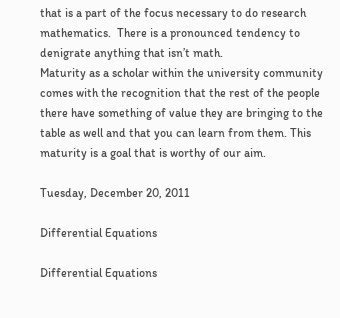that is a part of the focus necessary to do research mathematics.  There is a pronounced tendency to denigrate anything that isn’t math.
Maturity as a scholar within the university community comes with the recognition that the rest of the people there have something of value they are bringing to the table as well and that you can learn from them. This maturity is a goal that is worthy of our aim.

Tuesday, December 20, 2011

Differential Equations

Differential Equations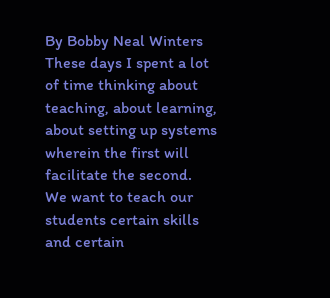By Bobby Neal Winters
These days I spent a lot of time thinking about teaching, about learning, about setting up systems wherein the first will facilitate the second.  We want to teach our students certain skills and certain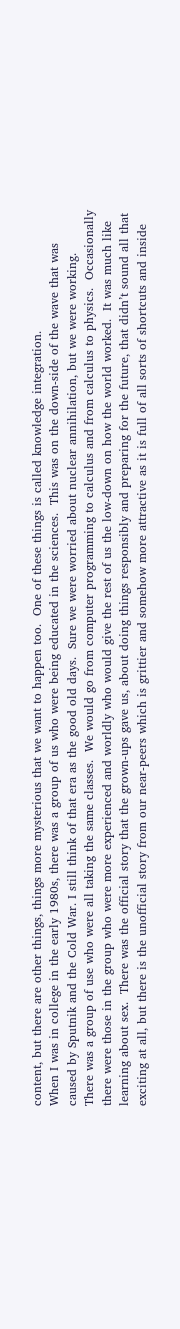content, but there are other things, things more mysterious that we want to happen too.  One of these things is called knowledge integration.
When I was in college in the early 1980s, there was a group of us who were being educated in the sciences.  This was on the down-side of the wave that was caused by Sputnik and the Cold War. I still think of that era as the good old days.  Sure we were worried about nuclear annihilation, but we were working.
There was a group of use who were all taking the same classes.  We would go from computer programming to calculus and from calculus to physics.  Occasionally there were those in the group who were more experienced and worldly who would give the rest of us the low-down on how the world worked.  It was much like learning about sex.  There was the official story that the grown-ups gave us, about doing things responsibly and preparing for the future, that didn’t sound all that exciting at all, but there is the unofficial story from our near-peers which is grittier and somehow more attractive as it is full of all sorts of shortcuts and inside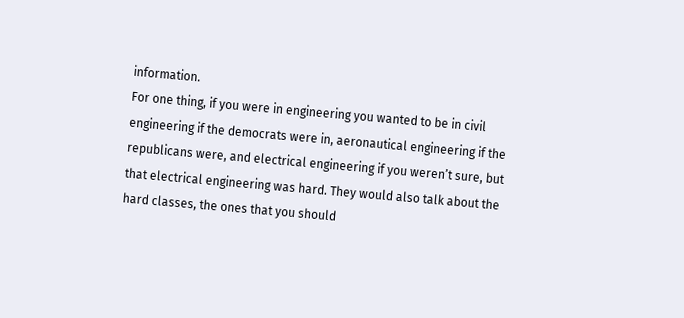information.
For one thing, if you were in engineering you wanted to be in civil engineering if the democrats were in, aeronautical engineering if the republicans were, and electrical engineering if you weren’t sure, but that electrical engineering was hard. They would also talk about the hard classes, the ones that you should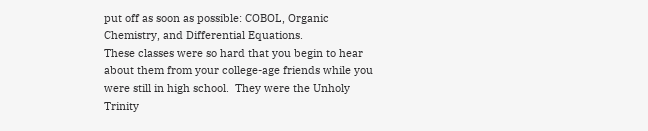put off as soon as possible: COBOL, Organic Chemistry, and Differential Equations.
These classes were so hard that you begin to hear about them from your college-age friends while you were still in high school.  They were the Unholy Trinity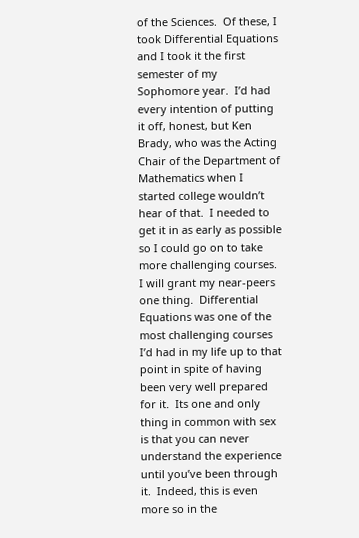of the Sciences.  Of these, I took Differential Equations and I took it the first semester of my Sophomore year.  I’d had every intention of putting it off, honest, but Ken Brady, who was the Acting Chair of the Department of Mathematics when I started college wouldn’t hear of that.  I needed to get it in as early as possible so I could go on to take more challenging courses.
I will grant my near-peers one thing.  Differential Equations was one of the most challenging courses I’d had in my life up to that point in spite of having been very well prepared for it.  Its one and only thing in common with sex is that you can never understand the experience until you’ve been through it.  Indeed, this is even more so in the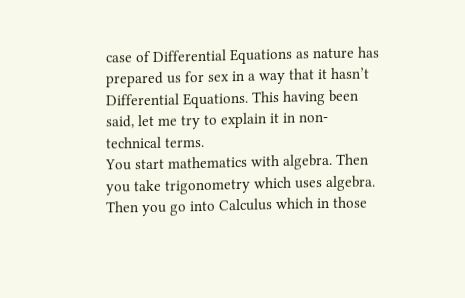case of Differential Equations as nature has prepared us for sex in a way that it hasn’t Differential Equations. This having been said, let me try to explain it in non-technical terms.
You start mathematics with algebra. Then you take trigonometry which uses algebra.  Then you go into Calculus which in those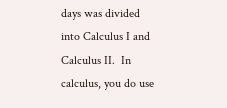days was divided into Calculus I and Calculus II.  In calculus, you do use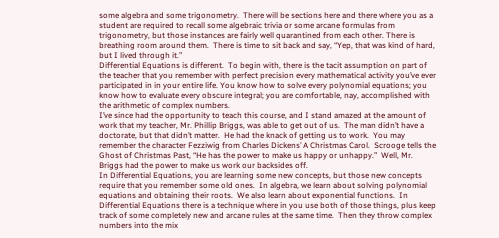some algebra and some trigonometry.  There will be sections here and there where you as a student are required to recall some algebraic trivia or some arcane formulas from trigonometry, but those instances are fairly well quarantined from each other. There is breathing room around them.  There is time to sit back and say, “Yep, that was kind of hard, but I lived through it.”
Differential Equations is different.  To begin with, there is the tacit assumption on part of the teacher that you remember with perfect precision every mathematical activity you’ve ever participated in in your entire life. You know how to solve every polynomial equations; you know how to evaluate every obscure integral; you are comfortable, nay, accomplished with the arithmetic of complex numbers.
I’ve since had the opportunity to teach this course, and I stand amazed at the amount of work that my teacher, Mr. Phillip Briggs, was able to get out of us.  The man didn’t have a doctorate, but that didn’t matter.  He had the knack of getting us to work.  You may remember the character Fezziwig from Charles Dickens’ A Christmas Carol.  Scrooge tells the Ghost of Christmas Past, “He has the power to make us happy or unhappy.”  Well, Mr. Briggs had the power to make us work our backsides off.
In Differential Equations, you are learning some new concepts, but those new concepts require that you remember some old ones.  In algebra, we learn about solving polynomial equations and obtaining their roots.  We also learn about exponential functions.  In Differential Equations there is a technique where in you use both of those things, plus keep track of some completely new and arcane rules at the same time.  Then they throw complex numbers into the mix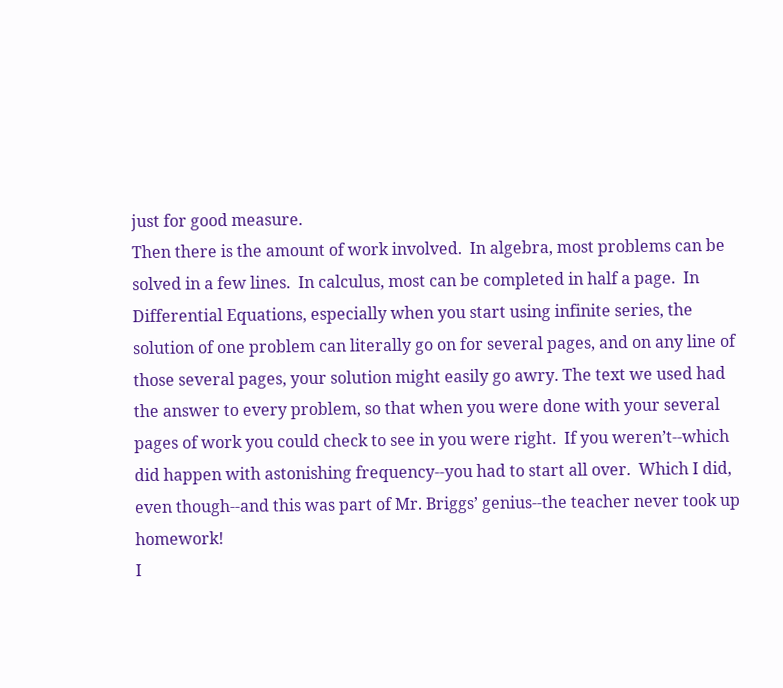just for good measure.
Then there is the amount of work involved.  In algebra, most problems can be solved in a few lines.  In calculus, most can be completed in half a page.  In Differential Equations, especially when you start using infinite series, the solution of one problem can literally go on for several pages, and on any line of those several pages, your solution might easily go awry. The text we used had the answer to every problem, so that when you were done with your several pages of work you could check to see in you were right.  If you weren’t--which did happen with astonishing frequency--you had to start all over.  Which I did, even though--and this was part of Mr. Briggs’ genius--the teacher never took up homework!
I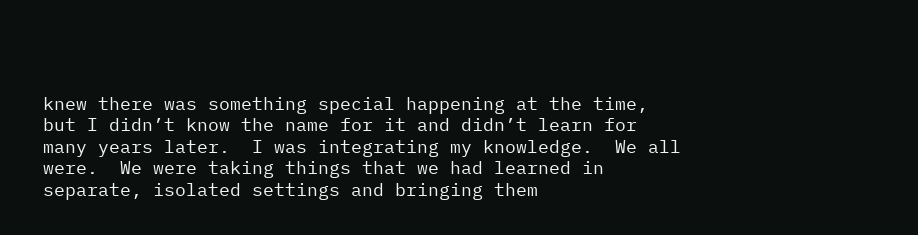knew there was something special happening at the time, but I didn’t know the name for it and didn’t learn for many years later.  I was integrating my knowledge.  We all were.  We were taking things that we had learned in separate, isolated settings and bringing them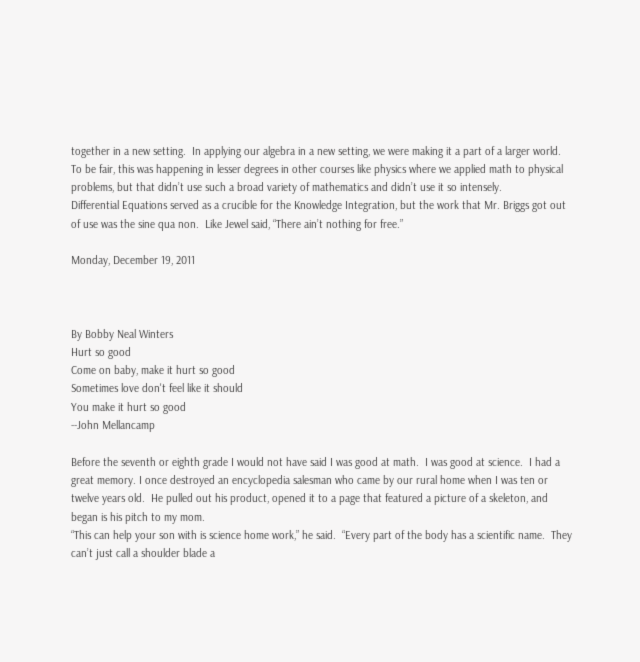together in a new setting.  In applying our algebra in a new setting, we were making it a part of a larger world.
To be fair, this was happening in lesser degrees in other courses like physics where we applied math to physical problems, but that didn’t use such a broad variety of mathematics and didn’t use it so intensely.
Differential Equations served as a crucible for the Knowledge Integration, but the work that Mr. Briggs got out of use was the sine qua non.  Like Jewel said, “There ain’t nothing for free.”

Monday, December 19, 2011



By Bobby Neal Winters
Hurt so good
Come on baby, make it hurt so good
Sometimes love don't feel like it should
You make it hurt so good
--John Mellancamp

Before the seventh or eighth grade I would not have said I was good at math.  I was good at science.  I had a great memory. I once destroyed an encyclopedia salesman who came by our rural home when I was ten or twelve years old.  He pulled out his product, opened it to a page that featured a picture of a skeleton, and began is his pitch to my mom.
“This can help your son with is science home work,” he said.  “Every part of the body has a scientific name.  They can’t just call a shoulder blade a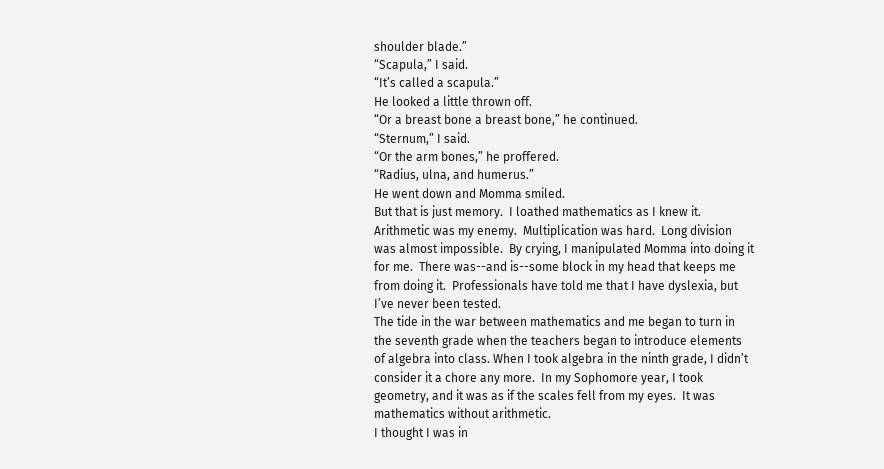shoulder blade.”
“Scapula,” I said.
“It’s called a scapula.”
He looked a little thrown off.
“Or a breast bone a breast bone,” he continued.
“Sternum,” I said.
“Or the arm bones,” he proffered.
“Radius, ulna, and humerus.”
He went down and Momma smiled.
But that is just memory.  I loathed mathematics as I knew it.  Arithmetic was my enemy.  Multiplication was hard.  Long division was almost impossible.  By crying, I manipulated Momma into doing it for me.  There was--and is--some block in my head that keeps me from doing it.  Professionals have told me that I have dyslexia, but I’ve never been tested.
The tide in the war between mathematics and me began to turn in the seventh grade when the teachers began to introduce elements of algebra into class. When I took algebra in the ninth grade, I didn’t consider it a chore any more.  In my Sophomore year, I took geometry, and it was as if the scales fell from my eyes.  It was mathematics without arithmetic.
I thought I was in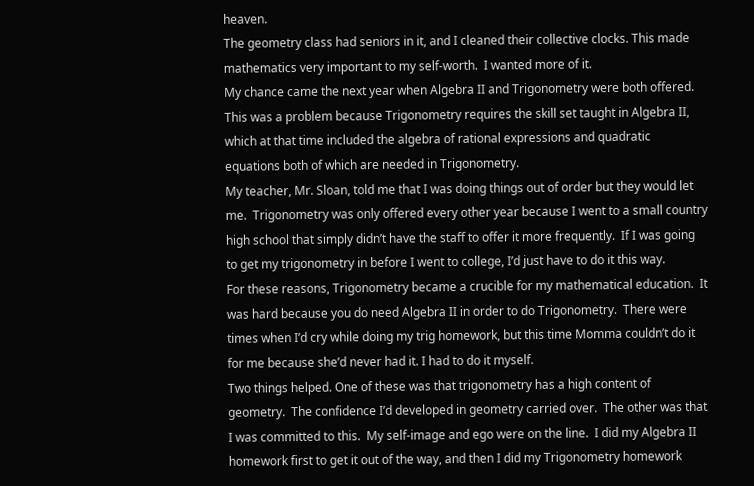heaven.
The geometry class had seniors in it, and I cleaned their collective clocks. This made mathematics very important to my self-worth.  I wanted more of it.
My chance came the next year when Algebra II and Trigonometry were both offered. This was a problem because Trigonometry requires the skill set taught in Algebra II, which at that time included the algebra of rational expressions and quadratic equations both of which are needed in Trigonometry.
My teacher, Mr. Sloan, told me that I was doing things out of order but they would let me.  Trigonometry was only offered every other year because I went to a small country high school that simply didn’t have the staff to offer it more frequently.  If I was going to get my trigonometry in before I went to college, I’d just have to do it this way.
For these reasons, Trigonometry became a crucible for my mathematical education.  It was hard because you do need Algebra II in order to do Trigonometry.  There were times when I’d cry while doing my trig homework, but this time Momma couldn’t do it for me because she’d never had it. I had to do it myself.
Two things helped. One of these was that trigonometry has a high content of geometry.  The confidence I’d developed in geometry carried over.  The other was that I was committed to this.  My self-image and ego were on the line.  I did my Algebra II homework first to get it out of the way, and then I did my Trigonometry homework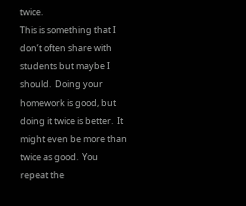twice.
This is something that I don’t often share with students but maybe I should.  Doing your homework is good, but doing it twice is better.  It might even be more than twice as good.  You repeat the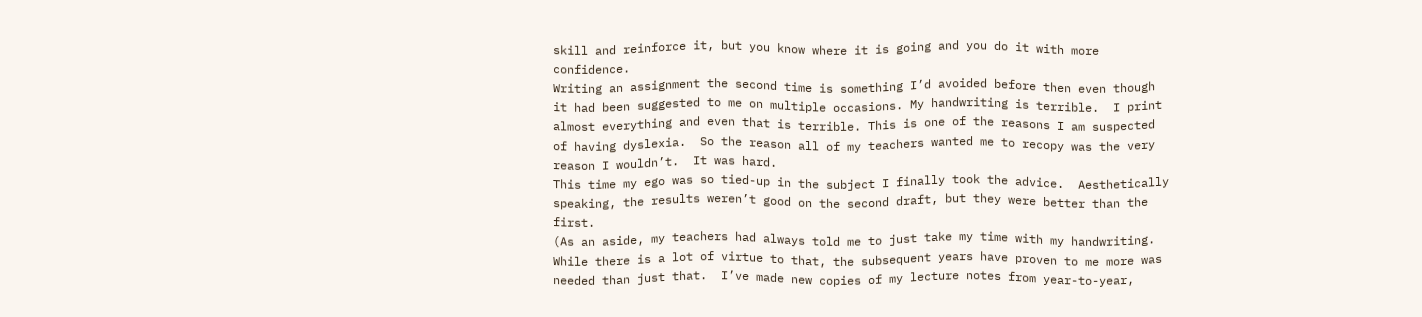skill and reinforce it, but you know where it is going and you do it with more confidence.
Writing an assignment the second time is something I’d avoided before then even though it had been suggested to me on multiple occasions. My handwriting is terrible.  I print almost everything and even that is terrible. This is one of the reasons I am suspected of having dyslexia.  So the reason all of my teachers wanted me to recopy was the very reason I wouldn’t.  It was hard.
This time my ego was so tied-up in the subject I finally took the advice.  Aesthetically speaking, the results weren’t good on the second draft, but they were better than the first.
(As an aside, my teachers had always told me to just take my time with my handwriting.  While there is a lot of virtue to that, the subsequent years have proven to me more was needed than just that.  I’ve made new copies of my lecture notes from year-to-year,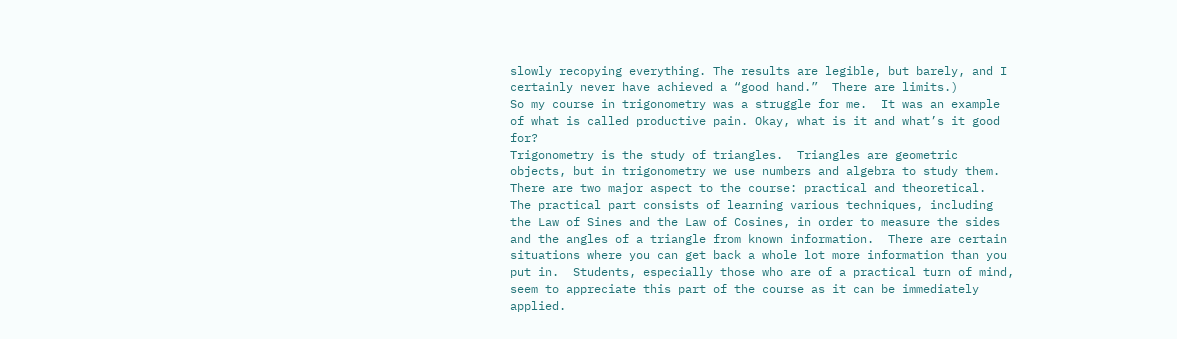slowly recopying everything. The results are legible, but barely, and I certainly never have achieved a “good hand.”  There are limits.)
So my course in trigonometry was a struggle for me.  It was an example of what is called productive pain. Okay, what is it and what’s it good for?
Trigonometry is the study of triangles.  Triangles are geometric objects, but in trigonometry we use numbers and algebra to study them.  There are two major aspect to the course: practical and theoretical.
The practical part consists of learning various techniques, including  the Law of Sines and the Law of Cosines, in order to measure the sides and the angles of a triangle from known information.  There are certain situations where you can get back a whole lot more information than you put in.  Students, especially those who are of a practical turn of mind, seem to appreciate this part of the course as it can be immediately applied.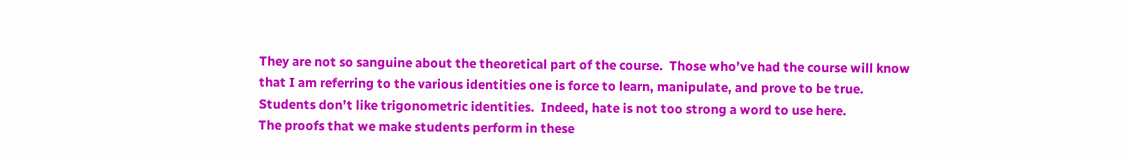They are not so sanguine about the theoretical part of the course.  Those who’ve had the course will know that I am referring to the various identities one is force to learn, manipulate, and prove to be true.  Students don’t like trigonometric identities.  Indeed, hate is not too strong a word to use here.
The proofs that we make students perform in these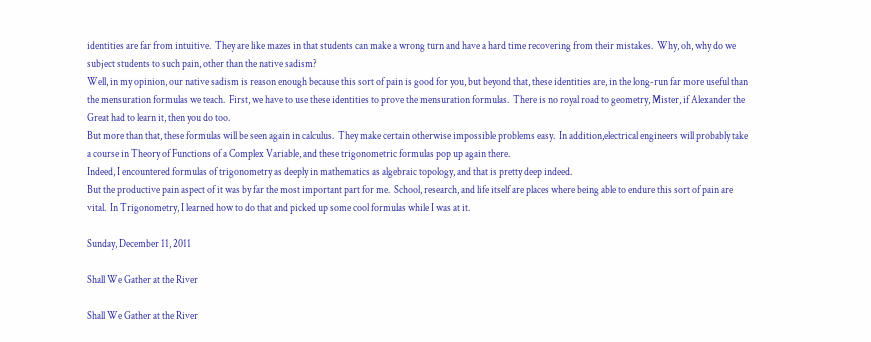identities are far from intuitive.  They are like mazes in that students can make a wrong turn and have a hard time recovering from their mistakes.  Why, oh, why do we subject students to such pain, other than the native sadism?
Well, in my opinion, our native sadism is reason enough because this sort of pain is good for you, but beyond that, these identities are, in the long-run far more useful than the mensuration formulas we teach.  First, we have to use these identities to prove the mensuration formulas.  There is no royal road to geometry, Mister, if Alexander the Great had to learn it, then you do too.
But more than that, these formulas will be seen again in calculus.  They make certain otherwise impossible problems easy.  In addition,electrical engineers will probably take a course in Theory of Functions of a Complex Variable, and these trigonometric formulas pop up again there.
Indeed, I encountered formulas of trigonometry as deeply in mathematics as algebraic topology, and that is pretty deep indeed.
But the productive pain aspect of it was by far the most important part for me.  School, research, and life itself are places where being able to endure this sort of pain are vital.  In Trigonometry, I learned how to do that and picked up some cool formulas while I was at it.

Sunday, December 11, 2011

Shall We Gather at the River

Shall We Gather at the River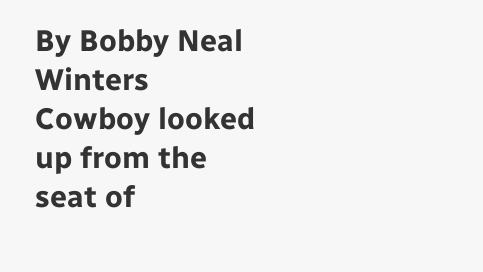By Bobby Neal Winters
Cowboy looked up from the seat of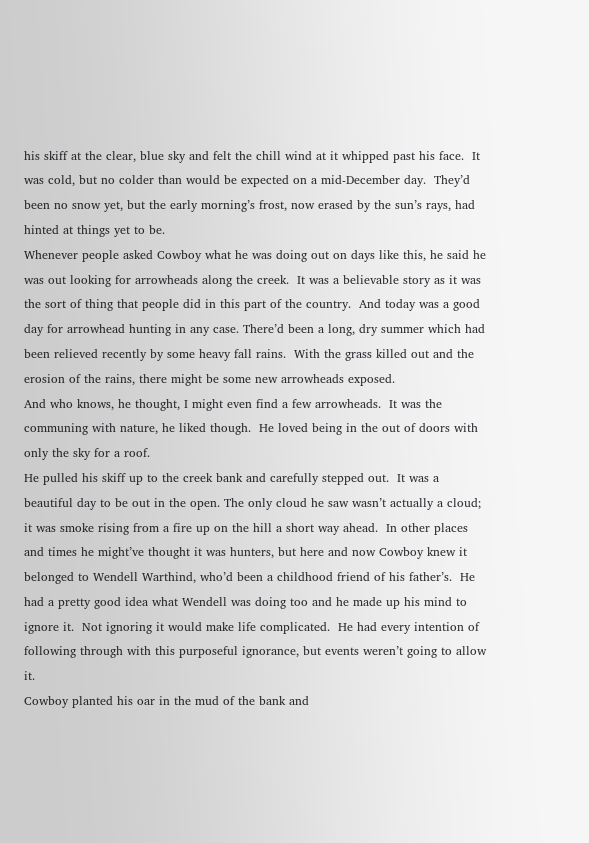his skiff at the clear, blue sky and felt the chill wind at it whipped past his face.  It was cold, but no colder than would be expected on a mid-December day.  They’d been no snow yet, but the early morning’s frost, now erased by the sun’s rays, had hinted at things yet to be.
Whenever people asked Cowboy what he was doing out on days like this, he said he was out looking for arrowheads along the creek.  It was a believable story as it was the sort of thing that people did in this part of the country.  And today was a good day for arrowhead hunting in any case. There’d been a long, dry summer which had been relieved recently by some heavy fall rains.  With the grass killed out and the erosion of the rains, there might be some new arrowheads exposed.
And who knows, he thought, I might even find a few arrowheads.  It was the communing with nature, he liked though.  He loved being in the out of doors with only the sky for a roof.
He pulled his skiff up to the creek bank and carefully stepped out.  It was a beautiful day to be out in the open. The only cloud he saw wasn’t actually a cloud; it was smoke rising from a fire up on the hill a short way ahead.  In other places and times he might’ve thought it was hunters, but here and now Cowboy knew it belonged to Wendell Warthind, who’d been a childhood friend of his father’s.  He had a pretty good idea what Wendell was doing too and he made up his mind to ignore it.  Not ignoring it would make life complicated.  He had every intention of following through with this purposeful ignorance, but events weren’t going to allow it.
Cowboy planted his oar in the mud of the bank and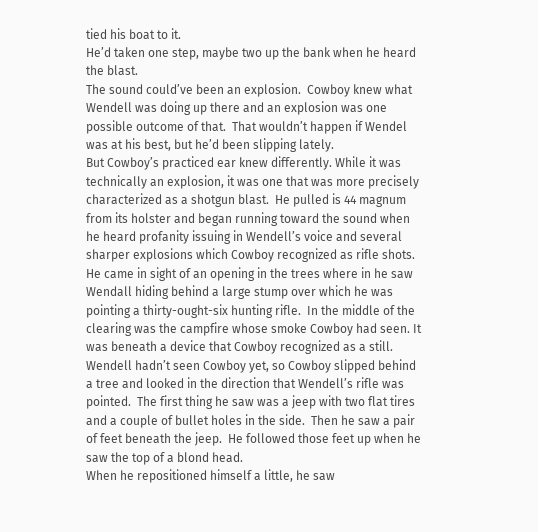tied his boat to it.
He’d taken one step, maybe two up the bank when he heard the blast.
The sound could’ve been an explosion.  Cowboy knew what Wendell was doing up there and an explosion was one possible outcome of that.  That wouldn’t happen if Wendel was at his best, but he’d been slipping lately.
But Cowboy’s practiced ear knew differently. While it was technically an explosion, it was one that was more precisely characterized as a shotgun blast.  He pulled is 44 magnum from its holster and began running toward the sound when he heard profanity issuing in Wendell’s voice and several sharper explosions which Cowboy recognized as rifle shots.
He came in sight of an opening in the trees where in he saw Wendall hiding behind a large stump over which he was pointing a thirty-ought-six hunting rifle.  In the middle of the clearing was the campfire whose smoke Cowboy had seen. It was beneath a device that Cowboy recognized as a still.
Wendell hadn’t seen Cowboy yet, so Cowboy slipped behind a tree and looked in the direction that Wendell’s rifle was pointed.  The first thing he saw was a jeep with two flat tires and a couple of bullet holes in the side.  Then he saw a pair of feet beneath the jeep.  He followed those feet up when he saw the top of a blond head.
When he repositioned himself a little, he saw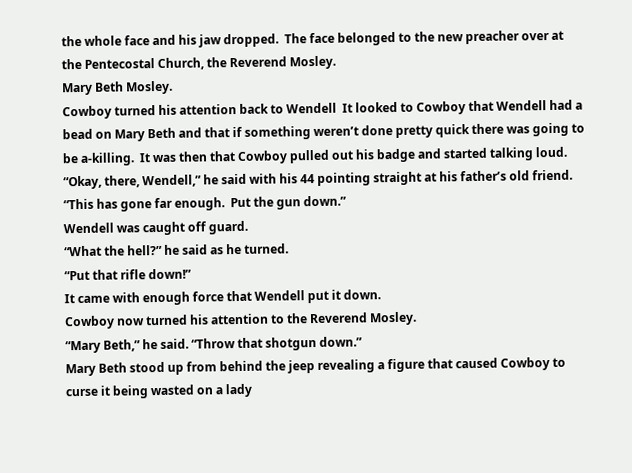the whole face and his jaw dropped.  The face belonged to the new preacher over at the Pentecostal Church, the Reverend Mosley.
Mary Beth Mosley.
Cowboy turned his attention back to Wendell  It looked to Cowboy that Wendell had a bead on Mary Beth and that if something weren’t done pretty quick there was going to be a-killing.  It was then that Cowboy pulled out his badge and started talking loud.
“Okay, there, Wendell,” he said with his 44 pointing straight at his father’s old friend.  “This has gone far enough.  Put the gun down.”
Wendell was caught off guard.
“What the hell?” he said as he turned.
“Put that rifle down!”
It came with enough force that Wendell put it down.
Cowboy now turned his attention to the Reverend Mosley.
“Mary Beth,” he said. “Throw that shotgun down.”
Mary Beth stood up from behind the jeep revealing a figure that caused Cowboy to curse it being wasted on a lady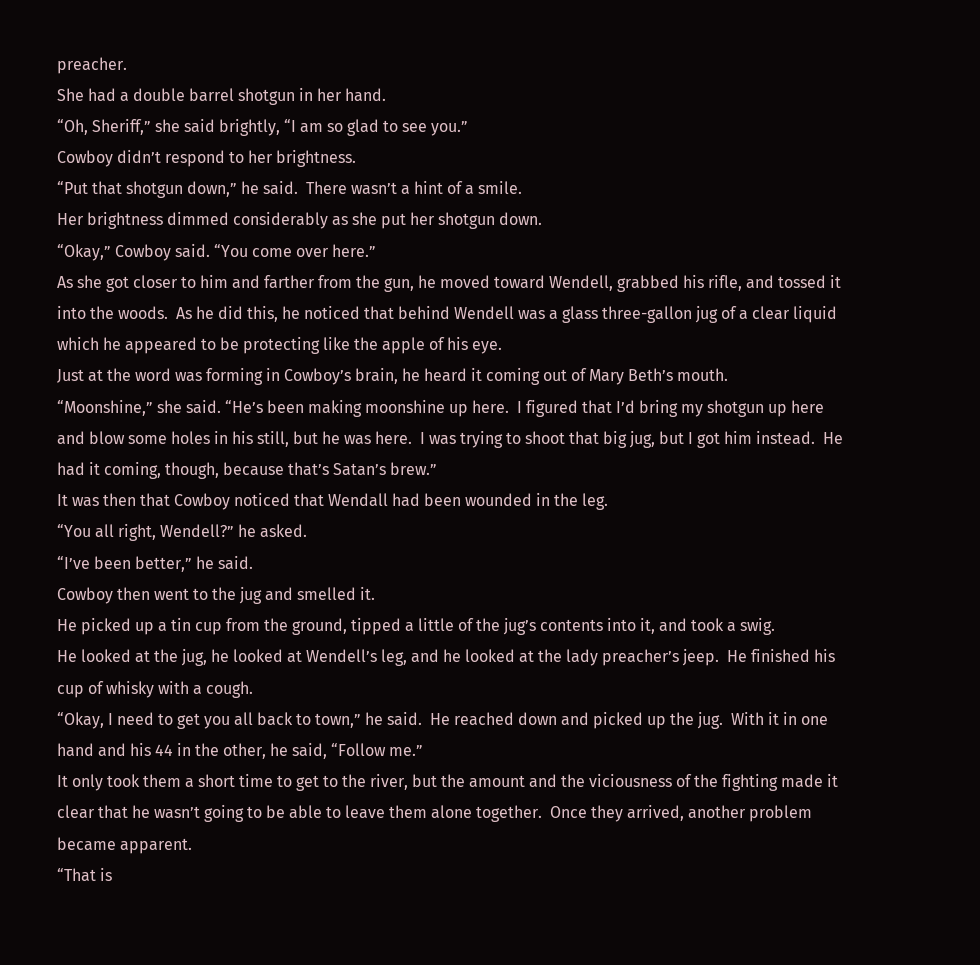preacher.
She had a double barrel shotgun in her hand.
“Oh, Sheriff,” she said brightly, “I am so glad to see you.”
Cowboy didn’t respond to her brightness.
“Put that shotgun down,” he said.  There wasn’t a hint of a smile.
Her brightness dimmed considerably as she put her shotgun down.
“Okay,” Cowboy said. “You come over here.”
As she got closer to him and farther from the gun, he moved toward Wendell, grabbed his rifle, and tossed it into the woods.  As he did this, he noticed that behind Wendell was a glass three-gallon jug of a clear liquid which he appeared to be protecting like the apple of his eye.
Just at the word was forming in Cowboy’s brain, he heard it coming out of Mary Beth’s mouth.
“Moonshine,” she said. “He’s been making moonshine up here.  I figured that I’d bring my shotgun up here and blow some holes in his still, but he was here.  I was trying to shoot that big jug, but I got him instead.  He had it coming, though, because that’s Satan’s brew.”
It was then that Cowboy noticed that Wendall had been wounded in the leg.
“You all right, Wendell?” he asked.
“I’ve been better,” he said.
Cowboy then went to the jug and smelled it.
He picked up a tin cup from the ground, tipped a little of the jug’s contents into it, and took a swig.
He looked at the jug, he looked at Wendell’s leg, and he looked at the lady preacher’s jeep.  He finished his cup of whisky with a cough.
“Okay, I need to get you all back to town,” he said.  He reached down and picked up the jug.  With it in one hand and his 44 in the other, he said, “Follow me.”
It only took them a short time to get to the river, but the amount and the viciousness of the fighting made it clear that he wasn’t going to be able to leave them alone together.  Once they arrived, another problem became apparent.
“That is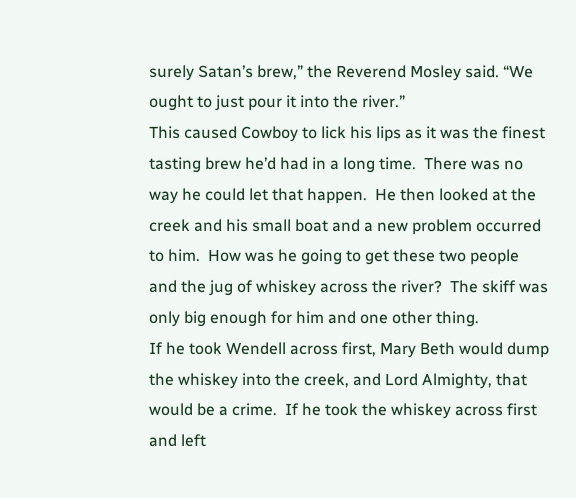surely Satan’s brew,” the Reverend Mosley said. “We ought to just pour it into the river.”
This caused Cowboy to lick his lips as it was the finest tasting brew he’d had in a long time.  There was no way he could let that happen.  He then looked at the creek and his small boat and a new problem occurred to him.  How was he going to get these two people and the jug of whiskey across the river?  The skiff was only big enough for him and one other thing.
If he took Wendell across first, Mary Beth would dump the whiskey into the creek, and Lord Almighty, that would be a crime.  If he took the whiskey across first and left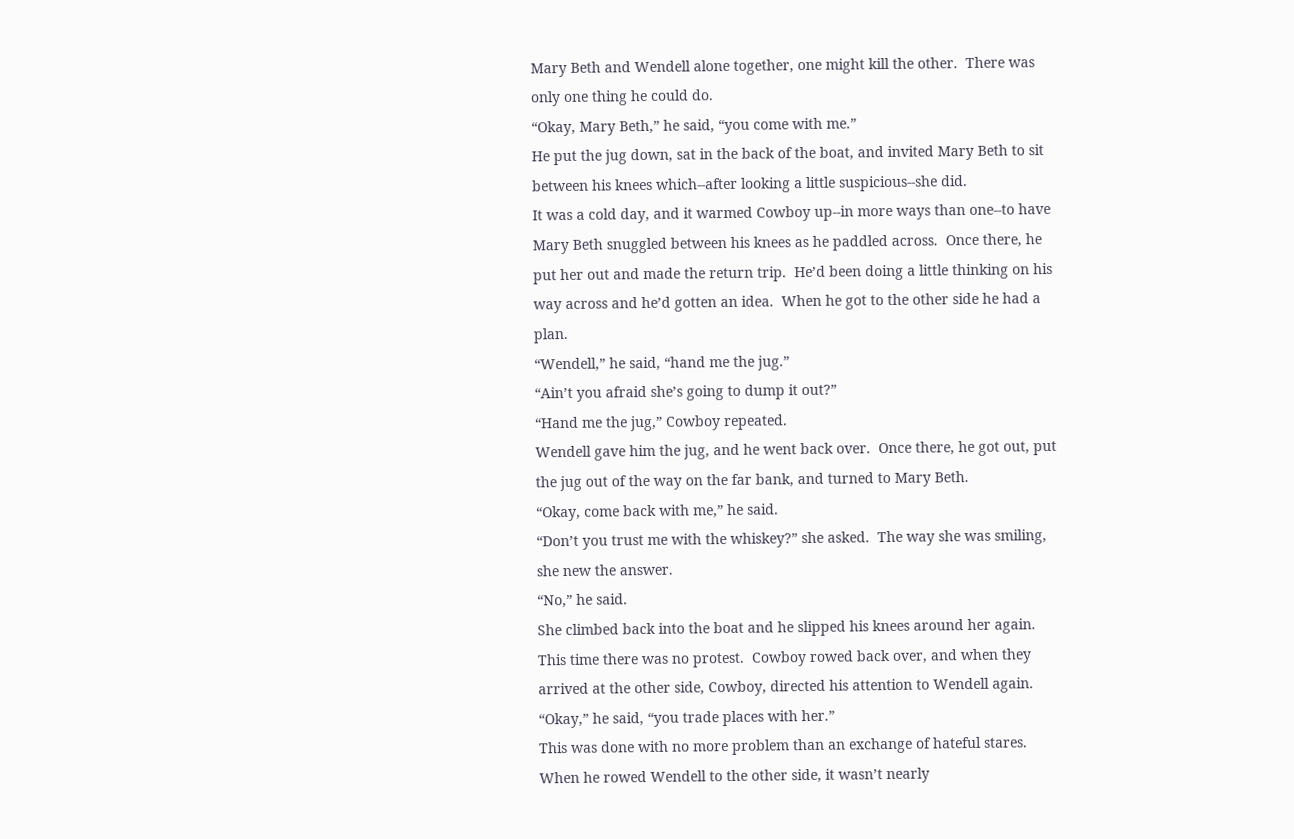Mary Beth and Wendell alone together, one might kill the other.  There was only one thing he could do.
“Okay, Mary Beth,” he said, “you come with me.”
He put the jug down, sat in the back of the boat, and invited Mary Beth to sit between his knees which--after looking a little suspicious--she did.
It was a cold day, and it warmed Cowboy up--in more ways than one--to have Mary Beth snuggled between his knees as he paddled across.  Once there, he put her out and made the return trip.  He’d been doing a little thinking on his way across and he’d gotten an idea.  When he got to the other side he had a plan.
“Wendell,” he said, “hand me the jug.”
“Ain’t you afraid she’s going to dump it out?”
“Hand me the jug,” Cowboy repeated.
Wendell gave him the jug, and he went back over.  Once there, he got out, put the jug out of the way on the far bank, and turned to Mary Beth.
“Okay, come back with me,” he said.
“Don’t you trust me with the whiskey?” she asked.  The way she was smiling, she new the answer.
“No,” he said.
She climbed back into the boat and he slipped his knees around her again.  This time there was no protest.  Cowboy rowed back over, and when they arrived at the other side, Cowboy, directed his attention to Wendell again.
“Okay,” he said, “you trade places with her.”
This was done with no more problem than an exchange of hateful stares.
When he rowed Wendell to the other side, it wasn’t nearly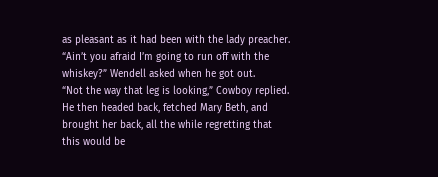as pleasant as it had been with the lady preacher.
“Ain’t you afraid I’m going to run off with the whiskey?” Wendell asked when he got out.
“Not the way that leg is looking,” Cowboy replied.
He then headed back, fetched Mary Beth, and brought her back, all the while regretting that this would be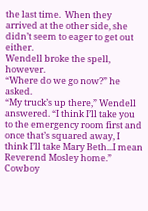the last time.  When they arrived at the other side, she didn’t seem to eager to get out either.
Wendell broke the spell, however.
“Where do we go now?” he asked.
“My truck’s up there,” Wendell answered. “I think I’ll take you to the emergency room first and once that’s squared away, I think I’ll take Mary Beth...I mean Reverend Mosley home.”
Cowboy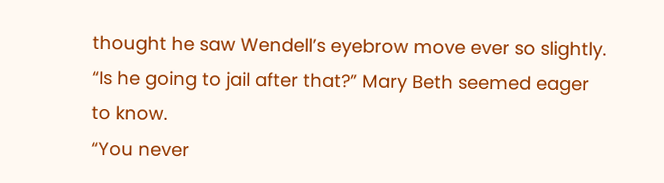thought he saw Wendell’s eyebrow move ever so slightly.
“Is he going to jail after that?” Mary Beth seemed eager to know.
“You never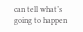can tell what’s going to happen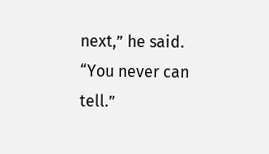next,” he said.  “You never can tell.”